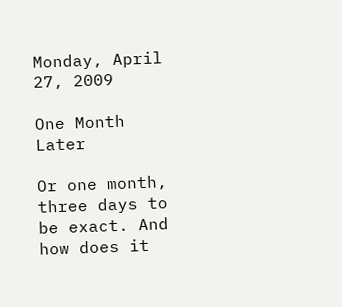Monday, April 27, 2009

One Month Later

Or one month, three days to be exact. And how does it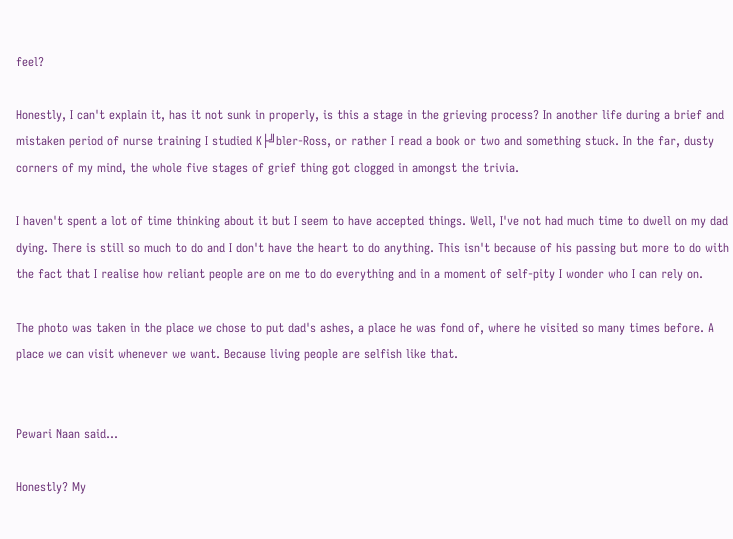feel?

Honestly, I can't explain it, has it not sunk in properly, is this a stage in the grieving process? In another life during a brief and mistaken period of nurse training I studied K├╝bler-Ross, or rather I read a book or two and something stuck. In the far, dusty corners of my mind, the whole five stages of grief thing got clogged in amongst the trivia.

I haven't spent a lot of time thinking about it but I seem to have accepted things. Well, I've not had much time to dwell on my dad dying. There is still so much to do and I don't have the heart to do anything. This isn't because of his passing but more to do with the fact that I realise how reliant people are on me to do everything and in a moment of self-pity I wonder who I can rely on.

The photo was taken in the place we chose to put dad's ashes, a place he was fond of, where he visited so many times before. A place we can visit whenever we want. Because living people are selfish like that.


Pewari Naan said...

Honestly? My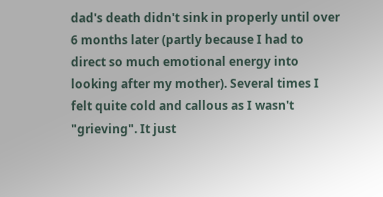dad's death didn't sink in properly until over 6 months later (partly because I had to direct so much emotional energy into looking after my mother). Several times I felt quite cold and callous as I wasn't "grieving". It just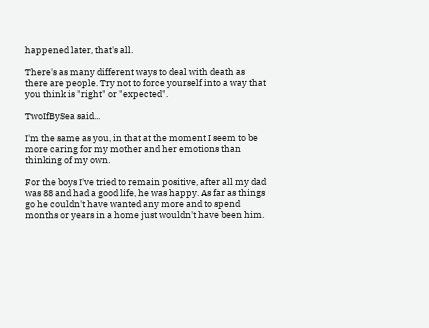happened later, that's all.

There's as many different ways to deal with death as there are people. Try not to force yourself into a way that you think is "right" or "expected".

TwoIfBySea said...

I'm the same as you, in that at the moment I seem to be more caring for my mother and her emotions than thinking of my own.

For the boys I've tried to remain positive, after all my dad was 88 and had a good life, he was happy. As far as things go he couldn't have wanted any more and to spend months or years in a home just wouldn't have been him.